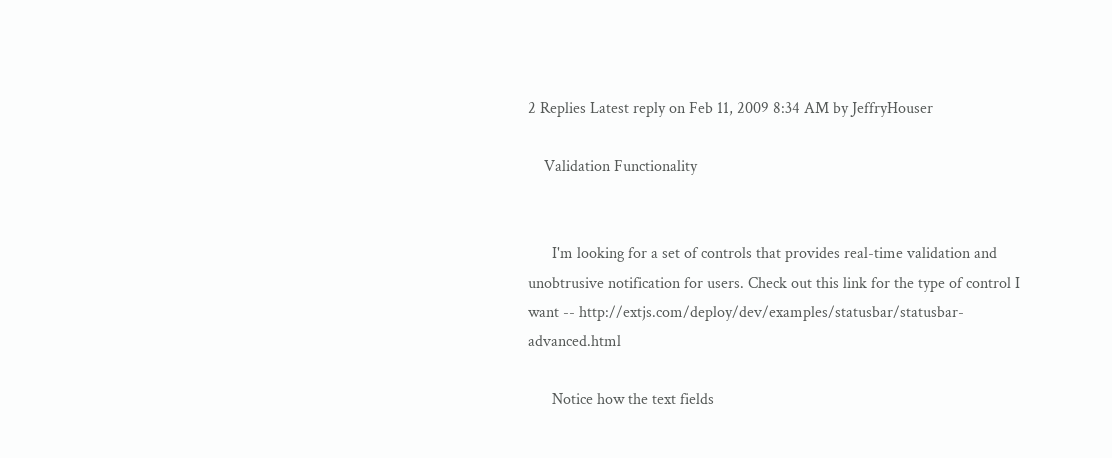2 Replies Latest reply on Feb 11, 2009 8:34 AM by JeffryHouser

    Validation Functionality


      I'm looking for a set of controls that provides real-time validation and unobtrusive notification for users. Check out this link for the type of control I want -- http://extjs.com/deploy/dev/examples/statusbar/statusbar-advanced.html

      Notice how the text fields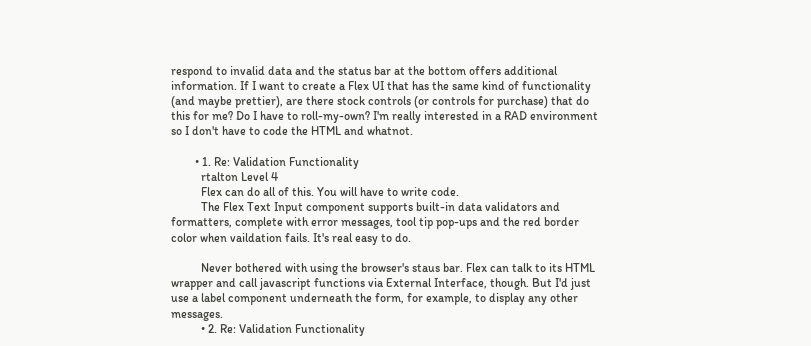respond to invalid data and the status bar at the bottom offers additional information. If I want to create a Flex UI that has the same kind of functionality (and maybe prettier), are there stock controls (or controls for purchase) that do this for me? Do I have to roll-my-own? I'm really interested in a RAD environment so I don't have to code the HTML and whatnot.

        • 1. Re: Validation Functionality
          rtalton Level 4
          Flex can do all of this. You will have to write code.
          The Flex Text Input component supports built-in data validators and formatters, complete with error messages, tool tip pop-ups and the red border color when vaildation fails. It's real easy to do.

          Never bothered with using the browser's staus bar. Flex can talk to its HTML wrapper and call javascript functions via External Interface, though. But I'd just use a label component underneath the form, for example, to display any other messages.
          • 2. Re: Validation Functionality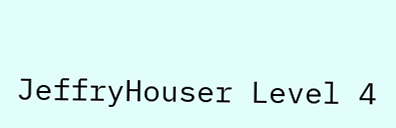JeffryHouser Level 4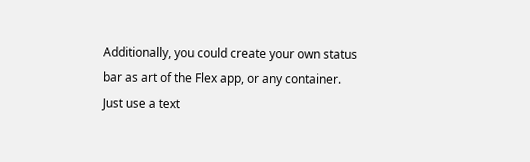Additionally, you could create your own status bar as art of the Flex app, or any container. Just use a text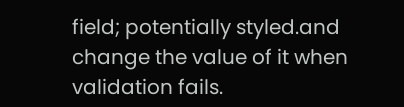field; potentially styled.and change the value of it when validation fails.